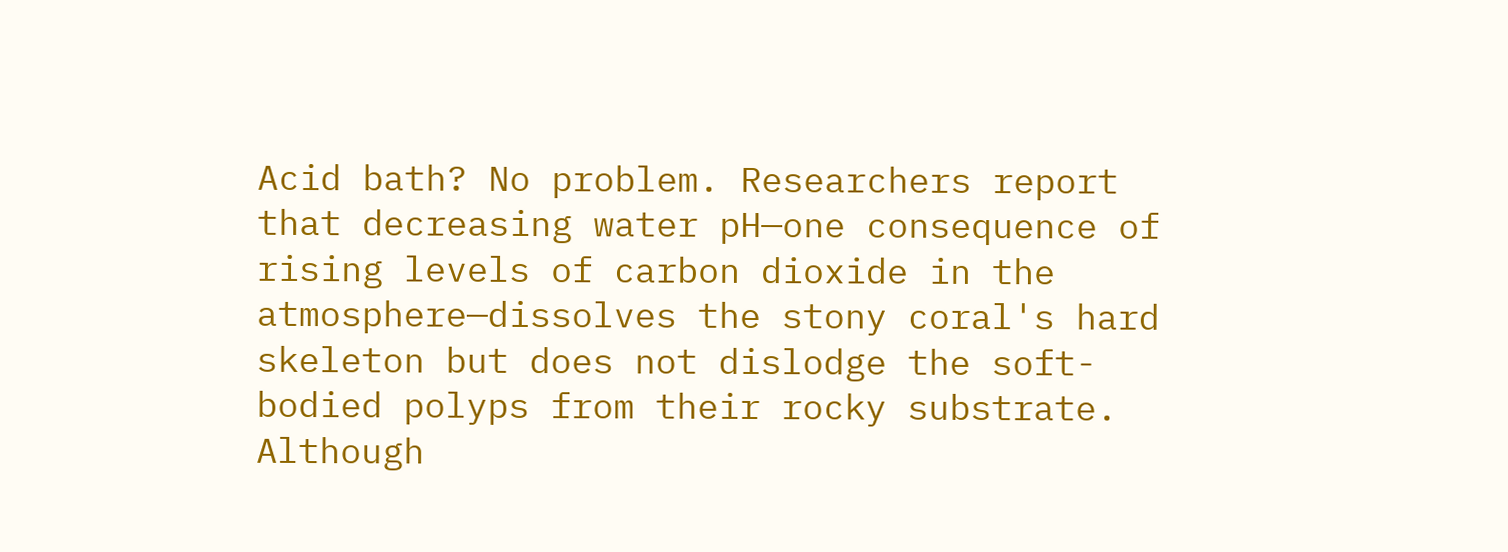Acid bath? No problem. Researchers report that decreasing water pH—one consequence of rising levels of carbon dioxide in the atmosphere—dissolves the stony coral's hard skeleton but does not dislodge the soft-bodied polyps from their rocky substrate. Although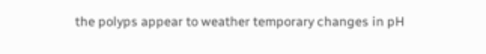the polyps appear to weather temporary changes in pH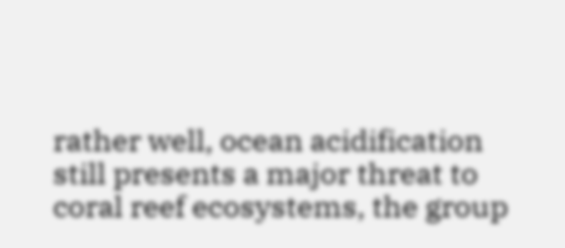rather well, ocean acidification still presents a major threat to coral reef ecosystems, the group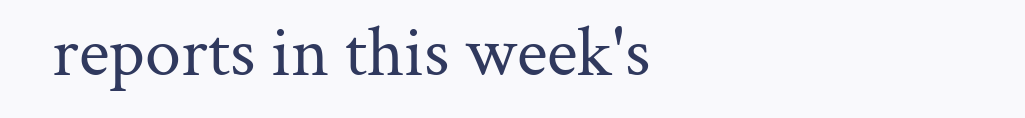reports in this week's